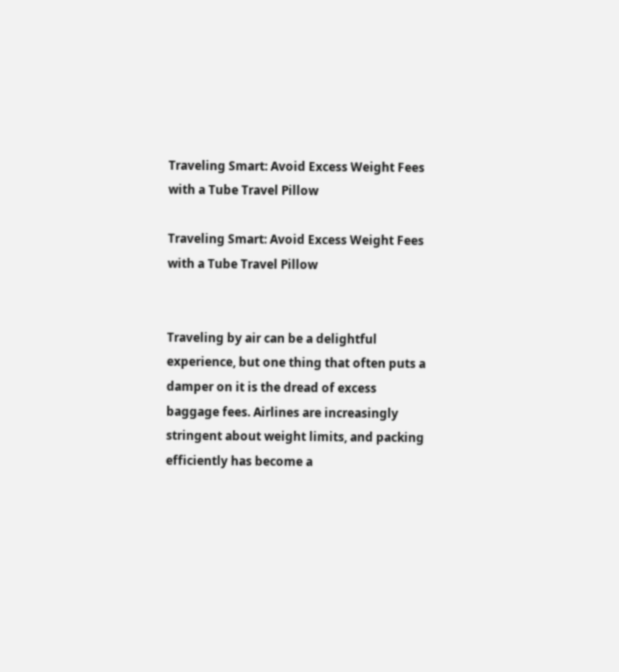Traveling Smart: Avoid Excess Weight Fees with a Tube Travel Pillow

Traveling Smart: Avoid Excess Weight Fees with a Tube Travel Pillow


Traveling by air can be a delightful experience, but one thing that often puts a damper on it is the dread of excess baggage fees. Airlines are increasingly stringent about weight limits, and packing efficiently has become a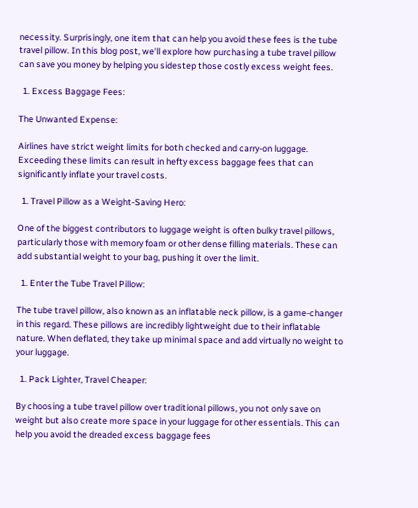necessity. Surprisingly, one item that can help you avoid these fees is the tube travel pillow. In this blog post, we'll explore how purchasing a tube travel pillow can save you money by helping you sidestep those costly excess weight fees.

  1. Excess Baggage Fees:

The Unwanted Expense:

Airlines have strict weight limits for both checked and carry-on luggage. Exceeding these limits can result in hefty excess baggage fees that can significantly inflate your travel costs.

  1. Travel Pillow as a Weight-Saving Hero:

One of the biggest contributors to luggage weight is often bulky travel pillows, particularly those with memory foam or other dense filling materials. These can add substantial weight to your bag, pushing it over the limit.

  1. Enter the Tube Travel Pillow:

The tube travel pillow, also known as an inflatable neck pillow, is a game-changer in this regard. These pillows are incredibly lightweight due to their inflatable nature. When deflated, they take up minimal space and add virtually no weight to your luggage.

  1. Pack Lighter, Travel Cheaper:

By choosing a tube travel pillow over traditional pillows, you not only save on weight but also create more space in your luggage for other essentials. This can help you avoid the dreaded excess baggage fees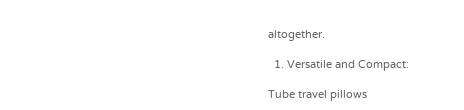altogether.

  1. Versatile and Compact:

Tube travel pillows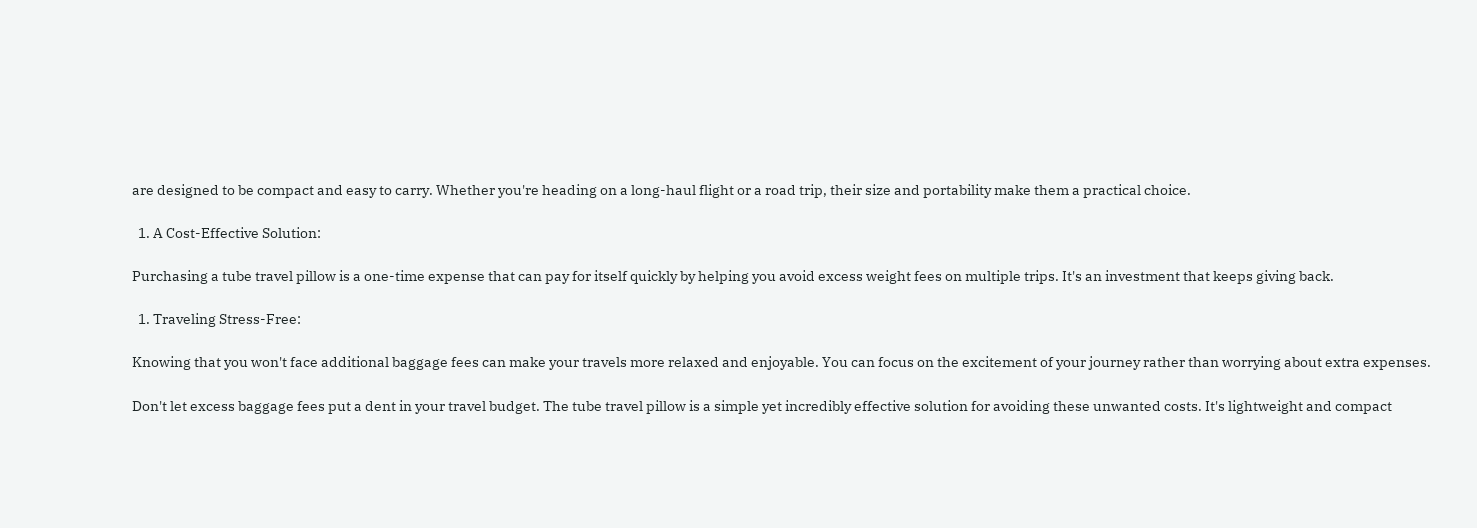are designed to be compact and easy to carry. Whether you're heading on a long-haul flight or a road trip, their size and portability make them a practical choice.

  1. A Cost-Effective Solution:

Purchasing a tube travel pillow is a one-time expense that can pay for itself quickly by helping you avoid excess weight fees on multiple trips. It's an investment that keeps giving back.

  1. Traveling Stress-Free:

Knowing that you won't face additional baggage fees can make your travels more relaxed and enjoyable. You can focus on the excitement of your journey rather than worrying about extra expenses.

Don't let excess baggage fees put a dent in your travel budget. The tube travel pillow is a simple yet incredibly effective solution for avoiding these unwanted costs. It's lightweight and compact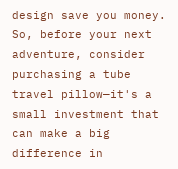design save you money. So, before your next adventure, consider purchasing a tube travel pillow—it's a small investment that can make a big difference in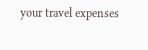your travel expenses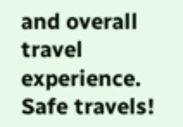and overall travel experience. Safe travels!